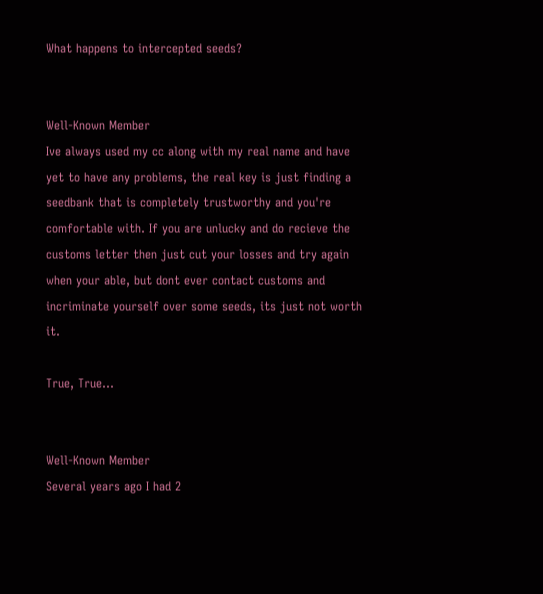What happens to intercepted seeds?


Well-Known Member
Ive always used my cc along with my real name and have yet to have any problems, the real key is just finding a seedbank that is completely trustworthy and you're comfortable with. If you are unlucky and do recieve the customs letter then just cut your losses and try again when your able, but dont ever contact customs and incriminate yourself over some seeds, its just not worth it.

True, True...


Well-Known Member
Several years ago I had 2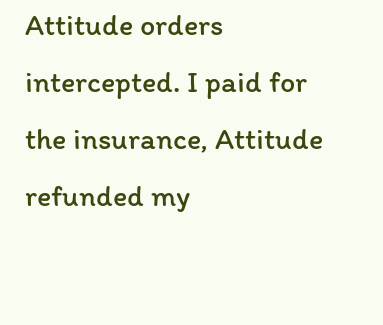Attitude orders intercepted. I paid for the insurance, Attitude refunded my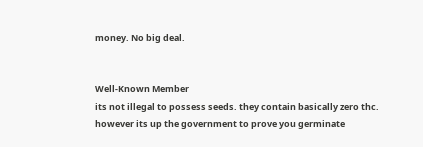money. No big deal.


Well-Known Member
its not illegal to possess seeds. they contain basically zero thc. however its up the government to prove you germinate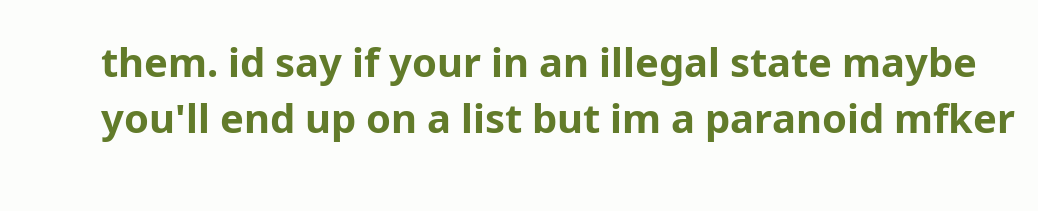them. id say if your in an illegal state maybe you'll end up on a list but im a paranoid mfker